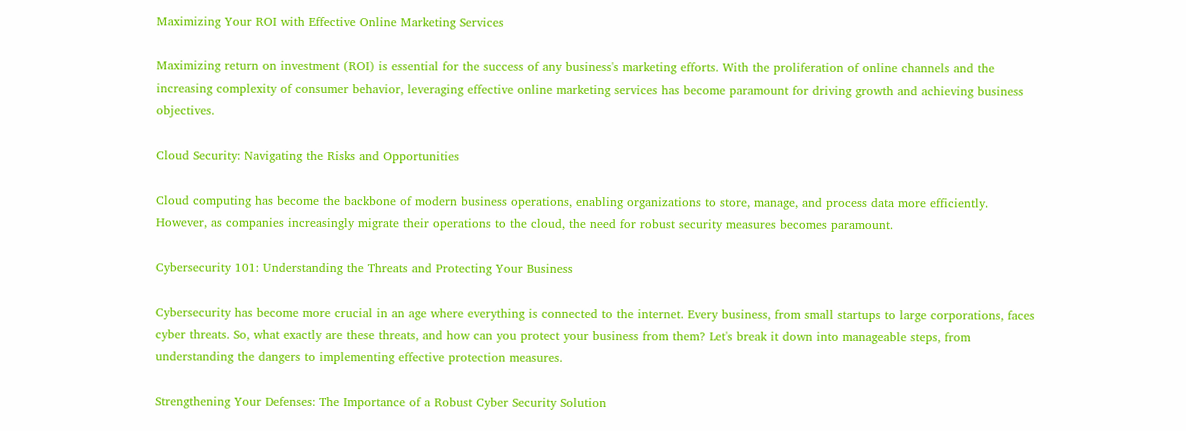Maximizing Your ROI with Effective Online Marketing Services

Maximizing return on investment (ROI) is essential for the success of any business's marketing efforts. With the proliferation of online channels and the increasing complexity of consumer behavior, leveraging effective online marketing services has become paramount for driving growth and achieving business objectives.

Cloud Security: Navigating the Risks and Opportunities

Cloud computing has become the backbone of modern business operations, enabling organizations to store, manage, and process data more efficiently. However, as companies increasingly migrate their operations to the cloud, the need for robust security measures becomes paramount.

Cybersecurity 101: Understanding the Threats and Protecting Your Business

Cybersecurity has become more crucial in an age where everything is connected to the internet. Every business, from small startups to large corporations, faces cyber threats. So, what exactly are these threats, and how can you protect your business from them? Let's break it down into manageable steps, from understanding the dangers to implementing effective protection measures.

Strengthening Your Defenses: The Importance of a Robust Cyber Security Solution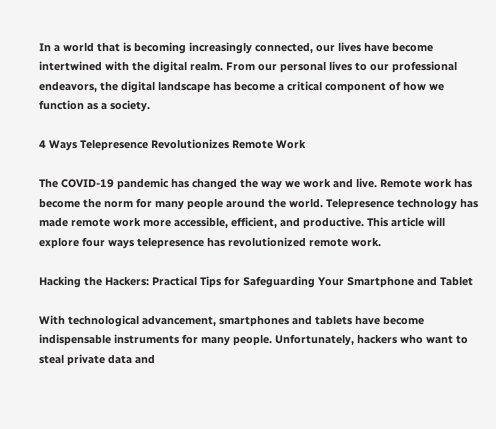In a world that is becoming increasingly connected, our lives have become intertwined with the digital realm. From our personal lives to our professional endeavors, the digital landscape has become a critical component of how we function as a society.

4 Ways Telepresence Revolutionizes Remote Work

The COVID-19 pandemic has changed the way we work and live. Remote work has become the norm for many people around the world. Telepresence technology has made remote work more accessible, efficient, and productive. This article will explore four ways telepresence has revolutionized remote work.

Hacking the Hackers: Practical Tips for Safeguarding Your Smartphone and Tablet

With technological advancement, smartphones and tablets have become indispensable instruments for many people. Unfortunately, hackers who want to steal private data and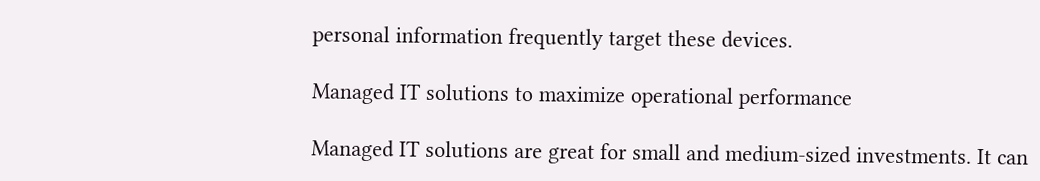personal information frequently target these devices.

Managed IT solutions to maximize operational performance

Managed IT solutions are great for small and medium-sized investments. It can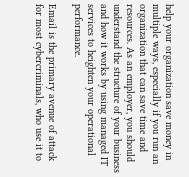help your organization save money in multiple ways, especially if you run an organization that can save time and resources. As an employer, you should understand the structure of your business and how it works by using managed IT services to heighten your operational performance.

Email is the primary avenue of attack for most cybercriminals, who use it to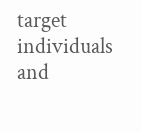target individuals and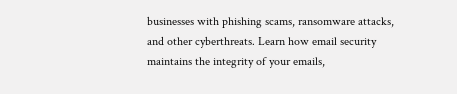businesses with phishing scams, ransomware attacks, and other cyberthreats. Learn how email security maintains the integrity of your emails,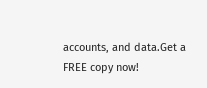accounts, and data.Get a FREE copy now!